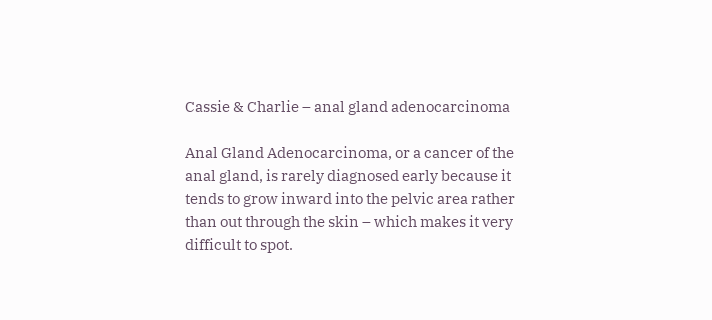Cassie & Charlie – anal gland adenocarcinoma

Anal Gland Adenocarcinoma, or a cancer of the anal gland, is rarely diagnosed early because it tends to grow inward into the pelvic area rather than out through the skin – which makes it very difficult to spot.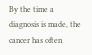By the time a diagnosis is made, the cancer has often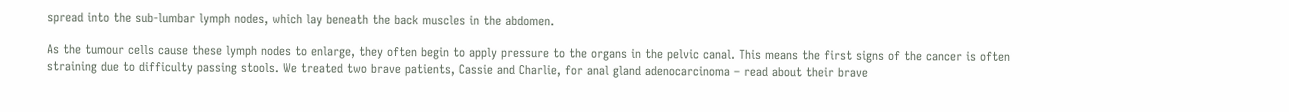spread into the sub-lumbar lymph nodes, which lay beneath the back muscles in the abdomen.

As the tumour cells cause these lymph nodes to enlarge, they often begin to apply pressure to the organs in the pelvic canal. This means the first signs of the cancer is often straining due to difficulty passing stools. We treated two brave patients, Cassie and Charlie, for anal gland adenocarcinoma – read about their brave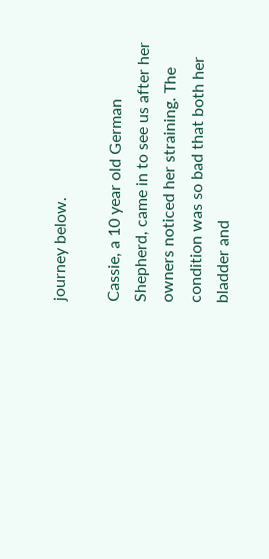journey below.

Cassie, a 10 year old German Shepherd, came in to see us after her owners noticed her straining. The condition was so bad that both her bladder and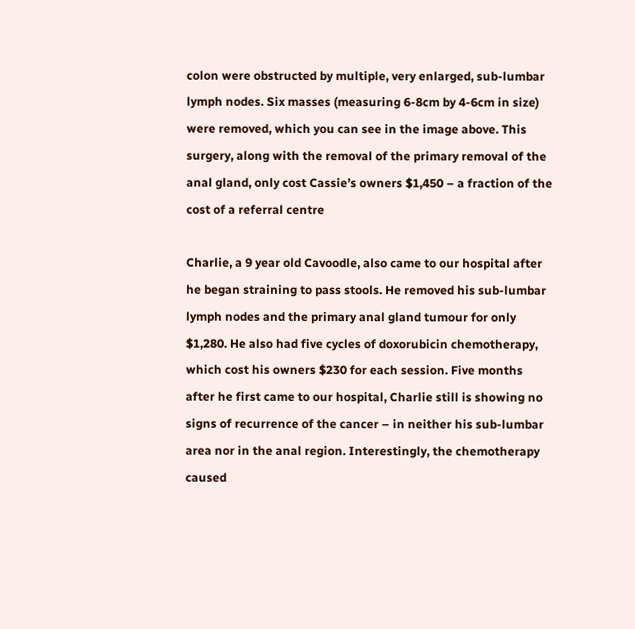colon were obstructed by multiple, very enlarged, sub-lumbar lymph nodes. Six masses (measuring 6-8cm by 4-6cm in size) were removed, which you can see in the image above. This surgery, along with the removal of the primary removal of the anal gland, only cost Cassie’s owners $1,450 – a fraction of the cost of a referral centre

Charlie, a 9 year old Cavoodle, also came to our hospital after he began straining to pass stools. He removed his sub-lumbar lymph nodes and the primary anal gland tumour for only $1,280. He also had five cycles of doxorubicin chemotherapy, which cost his owners $230 for each session. Five months after he first came to our hospital, Charlie still is showing no signs of recurrence of the cancer – in neither his sub-lumbar area nor in the anal region. Interestingly, the chemotherapy caused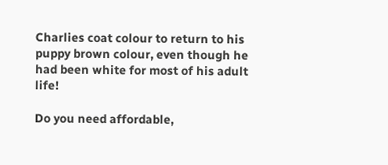Charlies coat colour to return to his puppy brown colour, even though he had been white for most of his adult life!

Do you need affordable,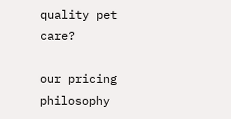quality pet care?

our pricing philosophy